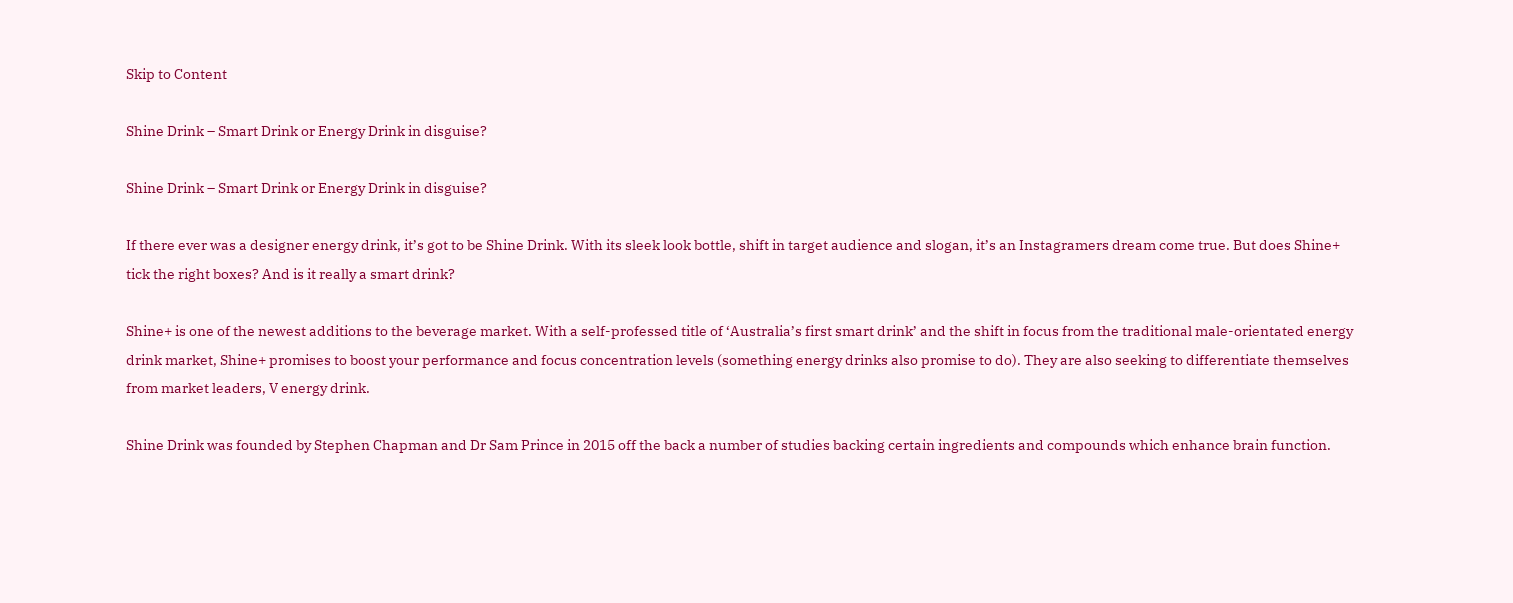Skip to Content

Shine Drink – Smart Drink or Energy Drink in disguise?

Shine Drink – Smart Drink or Energy Drink in disguise?

If there ever was a designer energy drink, it’s got to be Shine Drink. With its sleek look bottle, shift in target audience and slogan, it’s an Instagramers dream come true. But does Shine+ tick the right boxes? And is it really a smart drink?

Shine+ is one of the newest additions to the beverage market. With a self-professed title of ‘Australia’s first smart drink’ and the shift in focus from the traditional male-orientated energy drink market, Shine+ promises to boost your performance and focus concentration levels (something energy drinks also promise to do). They are also seeking to differentiate themselves from market leaders, V energy drink.

Shine Drink was founded by Stephen Chapman and Dr Sam Prince in 2015 off the back a number of studies backing certain ingredients and compounds which enhance brain function.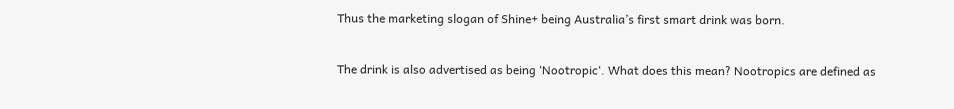Thus the marketing slogan of Shine+ being Australia’s first smart drink was born.

The drink is also advertised as being ‘Nootropic‘. What does this mean? Nootropics are defined as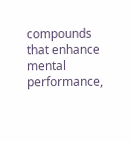compounds that enhance mental performance,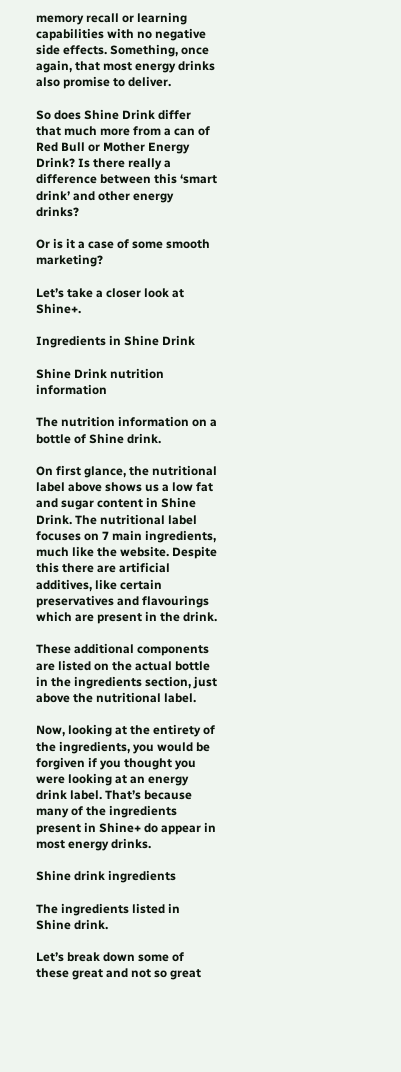memory recall or learning capabilities with no negative side effects. Something, once again, that most energy drinks also promise to deliver.

So does Shine Drink differ that much more from a can of Red Bull or Mother Energy Drink? Is there really a difference between this ‘smart drink’ and other energy drinks?

Or is it a case of some smooth marketing?

Let’s take a closer look at Shine+.

Ingredients in Shine Drink

Shine Drink nutrition information

The nutrition information on a bottle of Shine drink.

On first glance, the nutritional label above shows us a low fat and sugar content in Shine Drink. The nutritional label focuses on 7 main ingredients, much like the website. Despite this there are artificial additives, like certain preservatives and flavourings which are present in the drink.

These additional components are listed on the actual bottle in the ingredients section, just above the nutritional label.

Now, looking at the entirety of the ingredients, you would be forgiven if you thought you were looking at an energy drink label. That’s because many of the ingredients present in Shine+ do appear in most energy drinks.

Shine drink ingredients

The ingredients listed in Shine drink.

Let’s break down some of these great and not so great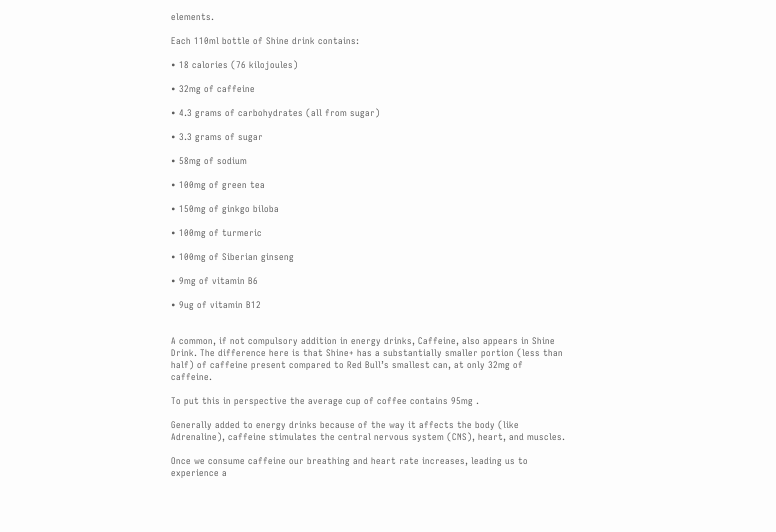elements.

Each 110ml bottle of Shine drink contains:

• 18 calories (76 kilojoules)

• 32mg of caffeine

• 4.3 grams of carbohydrates (all from sugar)

• 3.3 grams of sugar

• 58mg of sodium

• 100mg of green tea

• 150mg of ginkgo biloba

• 100mg of turmeric

• 100mg of Siberian ginseng

• 9mg of vitamin B6

• 9ug of vitamin B12


A common, if not compulsory addition in energy drinks, Caffeine, also appears in Shine Drink. The difference here is that Shine+ has a substantially smaller portion (less than half) of caffeine present compared to Red Bull’s smallest can, at only 32mg of caffeine.

To put this in perspective the average cup of coffee contains 95mg .

Generally added to energy drinks because of the way it affects the body (like Adrenaline), caffeine stimulates the central nervous system (CNS), heart, and muscles.

Once we consume caffeine our breathing and heart rate increases, leading us to experience a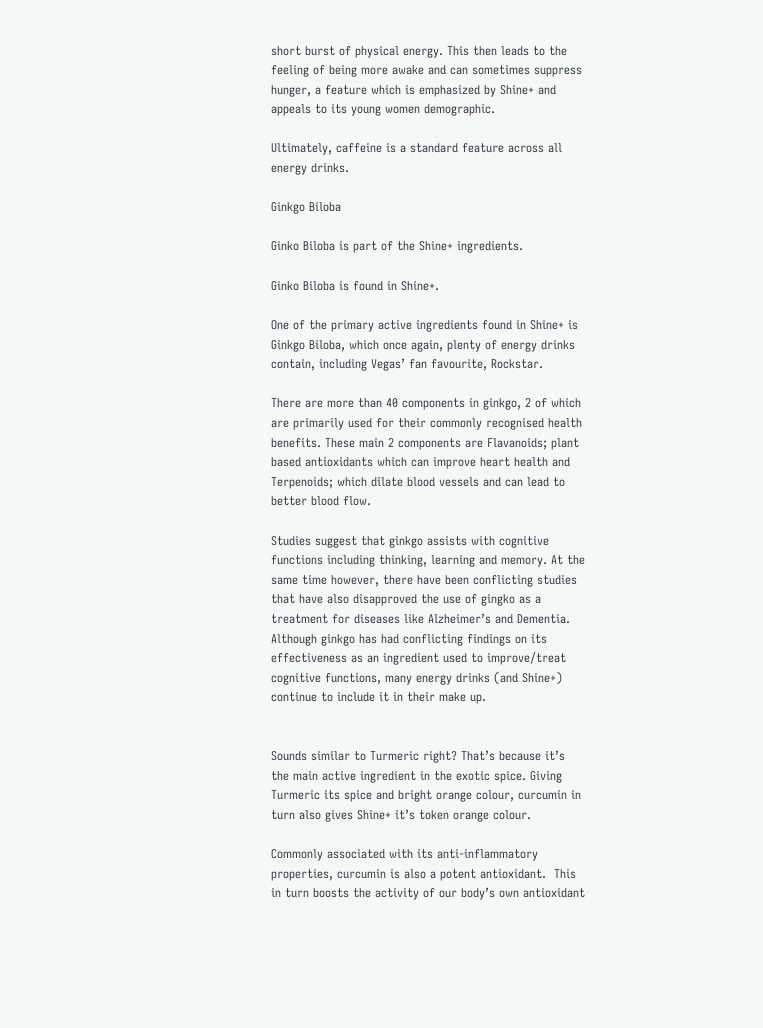short burst of physical energy. This then leads to the feeling of being more awake and can sometimes suppress hunger, a feature which is emphasized by Shine+ and appeals to its young women demographic.

Ultimately, caffeine is a standard feature across all energy drinks.

Ginkgo Biloba

Ginko Biloba is part of the Shine+ ingredients.

Ginko Biloba is found in Shine+.

One of the primary active ingredients found in Shine+ is Ginkgo Biloba, which once again, plenty of energy drinks contain, including Vegas’ fan favourite, Rockstar.

There are more than 40 components in ginkgo, 2 of which are primarily used for their commonly recognised health benefits. These main 2 components are Flavanoids; plant based antioxidants which can improve heart health and Terpenoids; which dilate blood vessels and can lead to better blood flow.

Studies suggest that ginkgo assists with cognitive functions including thinking, learning and memory. At the same time however, there have been conflicting studies that have also disapproved the use of gingko as a treatment for diseases like Alzheimer’s and Dementia. Although ginkgo has had conflicting findings on its effectiveness as an ingredient used to improve/treat cognitive functions, many energy drinks (and Shine+) continue to include it in their make up.


Sounds similar to Turmeric right? That’s because it’s the main active ingredient in the exotic spice. Giving Turmeric its spice and bright orange colour, curcumin in turn also gives Shine+ it’s token orange colour.

Commonly associated with its anti-inflammatory properties, curcumin is also a potent antioxidant.  This in turn boosts the activity of our body’s own antioxidant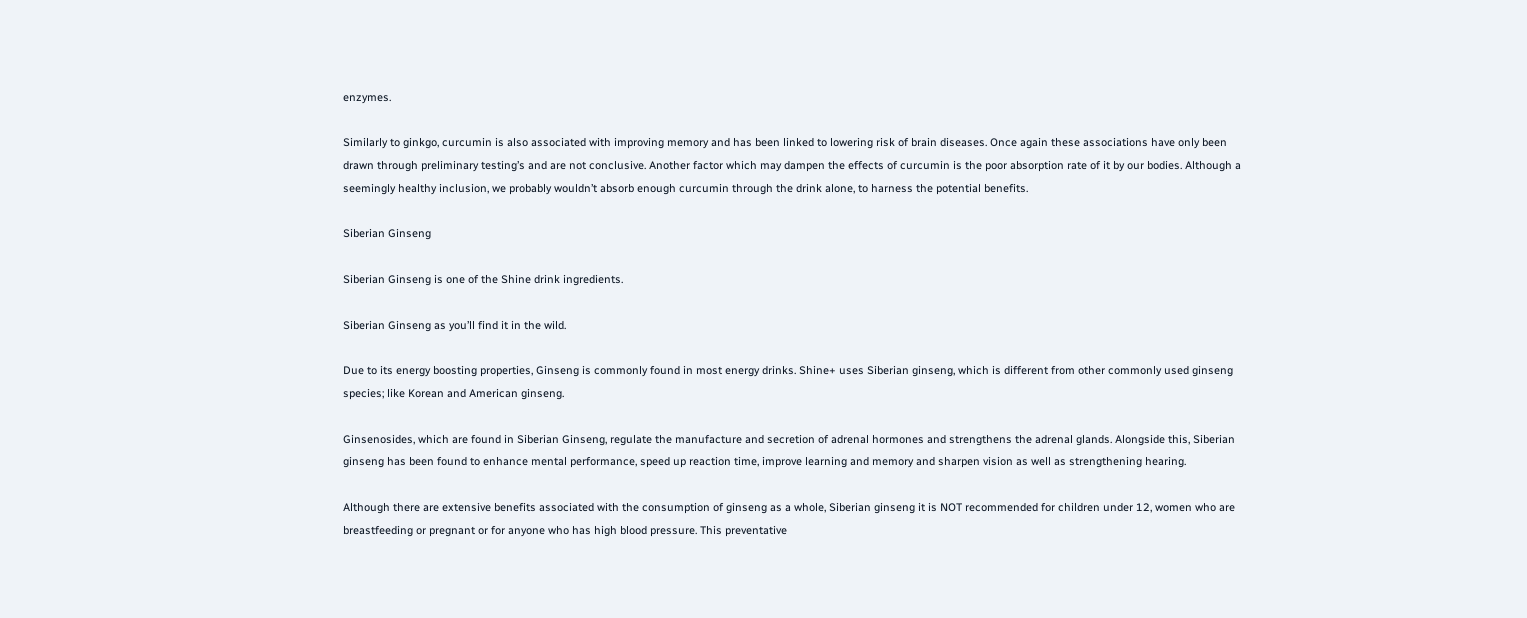enzymes.

Similarly to ginkgo, curcumin is also associated with improving memory and has been linked to lowering risk of brain diseases. Once again these associations have only been drawn through preliminary testing’s and are not conclusive. Another factor which may dampen the effects of curcumin is the poor absorption rate of it by our bodies. Although a seemingly healthy inclusion, we probably wouldn’t absorb enough curcumin through the drink alone, to harness the potential benefits.

Siberian Ginseng

Siberian Ginseng is one of the Shine drink ingredients.

Siberian Ginseng as you’ll find it in the wild.

Due to its energy boosting properties, Ginseng is commonly found in most energy drinks. Shine+ uses Siberian ginseng, which is different from other commonly used ginseng species; like Korean and American ginseng.

Ginsenosides, which are found in Siberian Ginseng, regulate the manufacture and secretion of adrenal hormones and strengthens the adrenal glands. Alongside this, Siberian ginseng has been found to enhance mental performance, speed up reaction time, improve learning and memory and sharpen vision as well as strengthening hearing.

Although there are extensive benefits associated with the consumption of ginseng as a whole, Siberian ginseng it is NOT recommended for children under 12, women who are breastfeeding or pregnant or for anyone who has high blood pressure. This preventative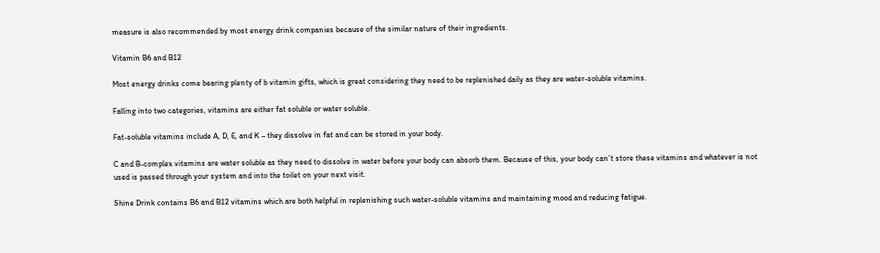measure is also recommended by most energy drink companies because of the similar nature of their ingredients.

Vitamin B6 and B12

Most energy drinks come bearing plenty of b vitamin gifts, which is great considering they need to be replenished daily as they are water-soluble vitamins.

Falling into two categories, vitamins are either fat soluble or water soluble.

Fat-soluble vitamins include A, D, E, and K – they dissolve in fat and can be stored in your body.

C and B-complex vitamins are water soluble as they need to dissolve in water before your body can absorb them. Because of this, your body can’t store these vitamins and whatever is not used is passed through your system and into the toilet on your next visit.

Shine Drink contains B6 and B12 vitamins which are both helpful in replenishing such water-soluble vitamins and maintaining mood and reducing fatigue.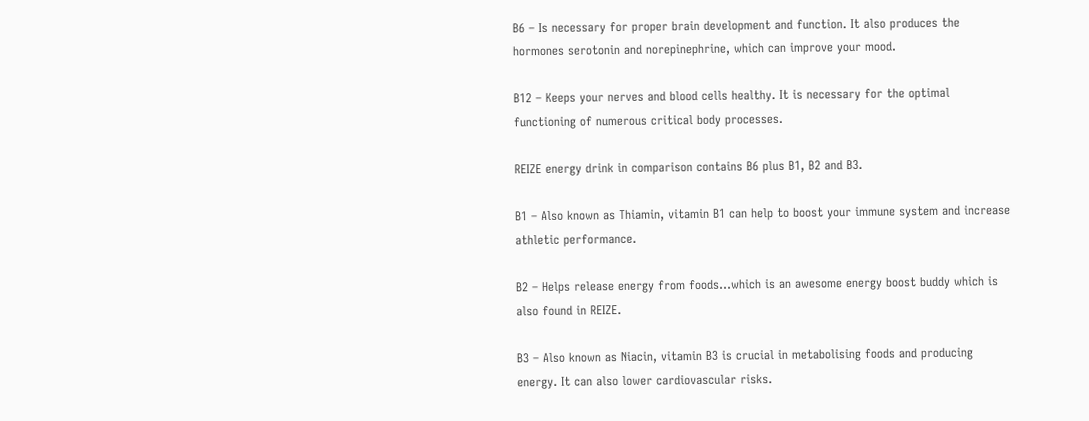B6 – Is necessary for proper brain development and function. It also produces the hormones serotonin and norepinephrine, which can improve your mood.

B12 – Keeps your nerves and blood cells healthy. It is necessary for the optimal functioning of numerous critical body processes.

REIZE energy drink in comparison contains B6 plus B1, B2 and B3.

B1 – Also known as Thiamin, vitamin B1 can help to boost your immune system and increase athletic performance.

B2 – Helps release energy from foods…which is an awesome energy boost buddy which is also found in REIZE.

B3 – Also known as Niacin, vitamin B3 is crucial in metabolising foods and producing energy. It can also lower cardiovascular risks.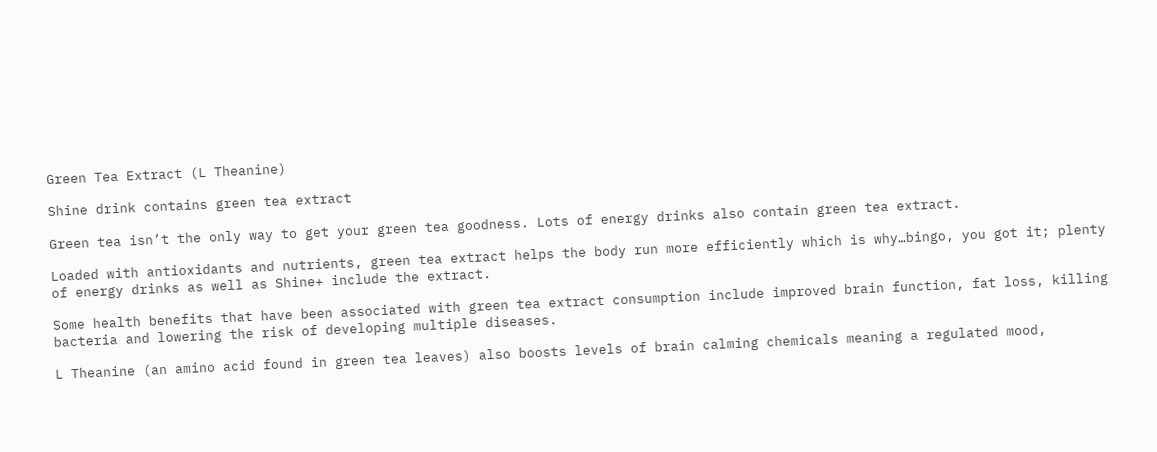Green Tea Extract (L Theanine)

Shine drink contains green tea extract

Green tea isn’t the only way to get your green tea goodness. Lots of energy drinks also contain green tea extract.

Loaded with antioxidants and nutrients, green tea extract helps the body run more efficiently which is why…bingo, you got it; plenty of energy drinks as well as Shine+ include the extract.

Some health benefits that have been associated with green tea extract consumption include improved brain function, fat loss, killing bacteria and lowering the risk of developing multiple diseases.

L Theanine (an amino acid found in green tea leaves) also boosts levels of brain calming chemicals meaning a regulated mood,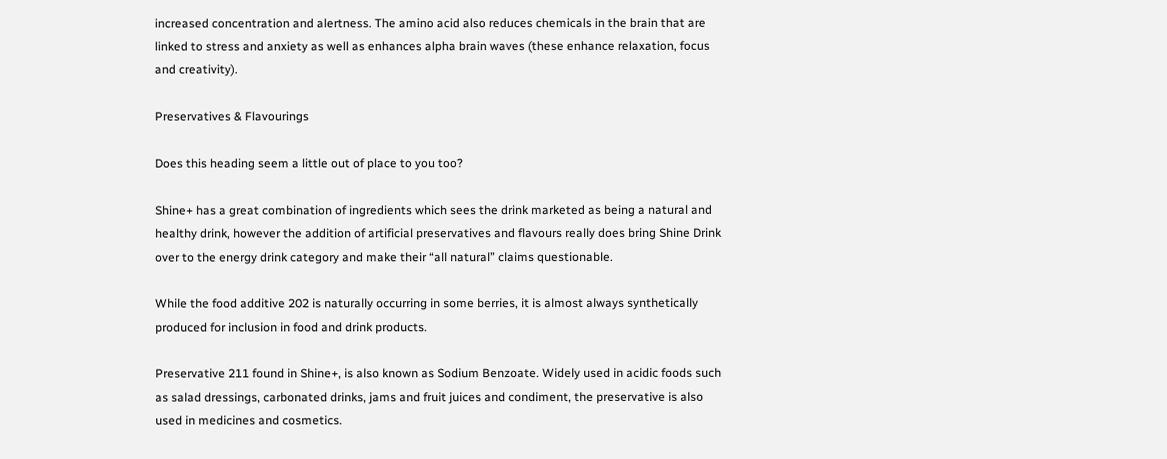increased concentration and alertness. The amino acid also reduces chemicals in the brain that are linked to stress and anxiety as well as enhances alpha brain waves (these enhance relaxation, focus and creativity).

Preservatives & Flavourings

Does this heading seem a little out of place to you too?

Shine+ has a great combination of ingredients which sees the drink marketed as being a natural and healthy drink, however the addition of artificial preservatives and flavours really does bring Shine Drink over to the energy drink category and make their “all natural” claims questionable.

While the food additive 202 is naturally occurring in some berries, it is almost always synthetically produced for inclusion in food and drink products.

Preservative 211 found in Shine+, is also known as Sodium Benzoate. Widely used in acidic foods such as salad dressings, carbonated drinks, jams and fruit juices and condiment, the preservative is also used in medicines and cosmetics.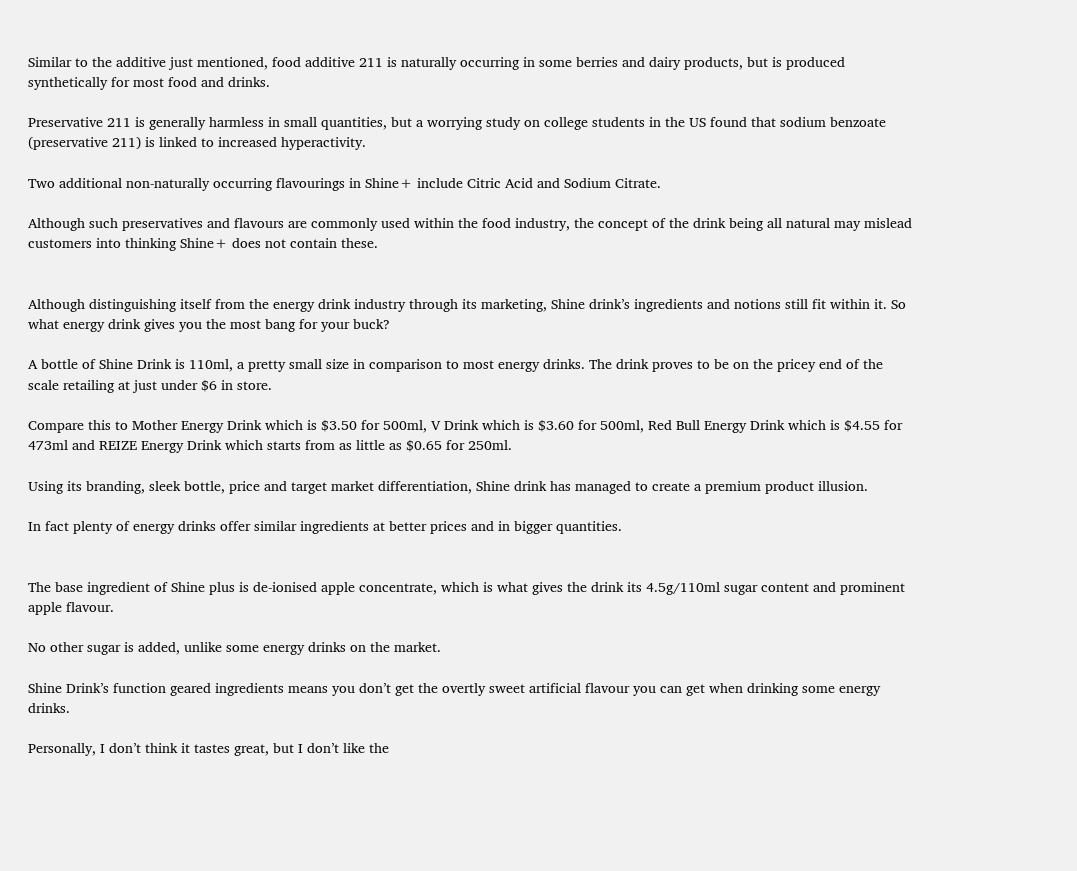Similar to the additive just mentioned, food additive 211 is naturally occurring in some berries and dairy products, but is produced synthetically for most food and drinks.

Preservative 211 is generally harmless in small quantities, but a worrying study on college students in the US found that sodium benzoate (preservative 211) is linked to increased hyperactivity.

Two additional non-naturally occurring flavourings in Shine+ include Citric Acid and Sodium Citrate.

Although such preservatives and flavours are commonly used within the food industry, the concept of the drink being all natural may mislead customers into thinking Shine+ does not contain these.


Although distinguishing itself from the energy drink industry through its marketing, Shine drink’s ingredients and notions still fit within it. So what energy drink gives you the most bang for your buck?

A bottle of Shine Drink is 110ml, a pretty small size in comparison to most energy drinks. The drink proves to be on the pricey end of the scale retailing at just under $6 in store.

Compare this to Mother Energy Drink which is $3.50 for 500ml, V Drink which is $3.60 for 500ml, Red Bull Energy Drink which is $4.55 for 473ml and REIZE Energy Drink which starts from as little as $0.65 for 250ml.

Using its branding, sleek bottle, price and target market differentiation, Shine drink has managed to create a premium product illusion.

In fact plenty of energy drinks offer similar ingredients at better prices and in bigger quantities.


The base ingredient of Shine plus is de-ionised apple concentrate, which is what gives the drink its 4.5g/110ml sugar content and prominent apple flavour.

No other sugar is added, unlike some energy drinks on the market.

Shine Drink’s function geared ingredients means you don’t get the overtly sweet artificial flavour you can get when drinking some energy drinks.

Personally, I don’t think it tastes great, but I don’t like the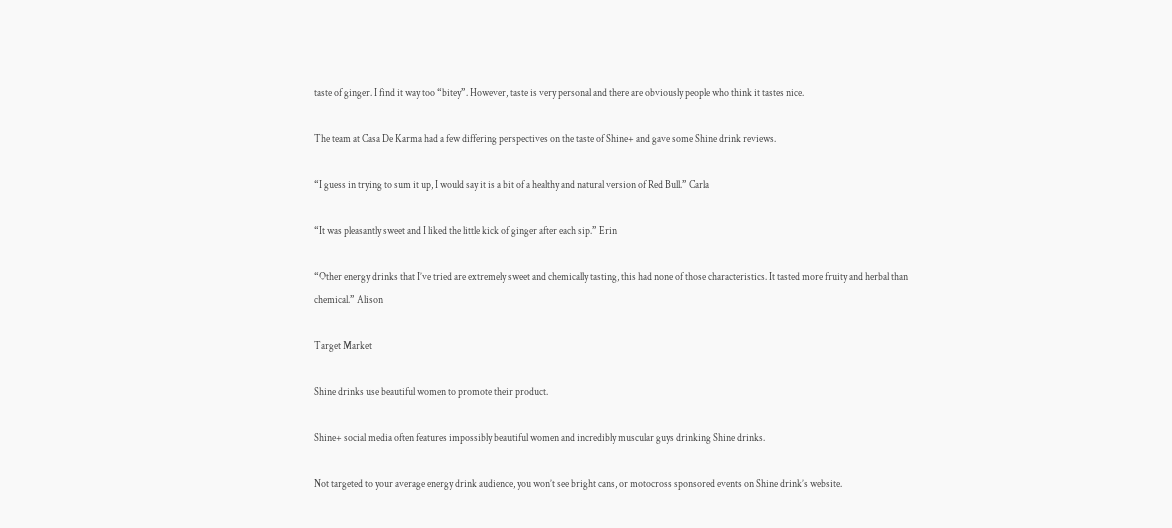taste of ginger. I find it way too “bitey”. However, taste is very personal and there are obviously people who think it tastes nice.

The team at Casa De Karma had a few differing perspectives on the taste of Shine+ and gave some Shine drink reviews.

“I guess in trying to sum it up, I would say it is a bit of a healthy and natural version of Red Bull.” Carla

“It was pleasantly sweet and I liked the little kick of ginger after each sip.” Erin

“Other energy drinks that I’ve tried are extremely sweet and chemically tasting, this had none of those characteristics. It tasted more fruity and herbal than chemical.” Alison

Target Market

Shine drinks use beautiful women to promote their product.

Shine+ social media often features impossibly beautiful women and incredibly muscular guys drinking Shine drinks.

Not targeted to your average energy drink audience, you won’t see bright cans, or motocross sponsored events on Shine drink’s website.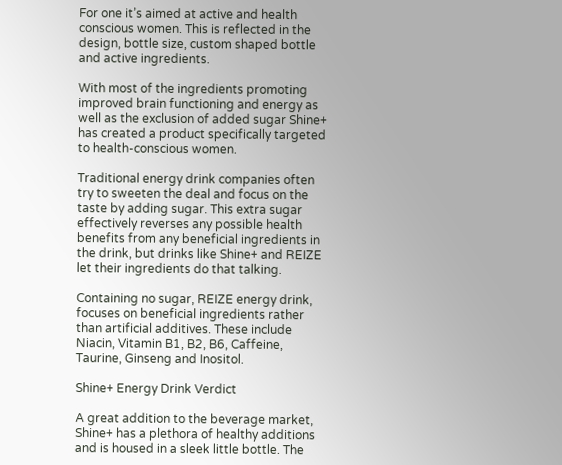For one it’s aimed at active and health conscious women. This is reflected in the design, bottle size, custom shaped bottle and active ingredients.

With most of the ingredients promoting improved brain functioning and energy as well as the exclusion of added sugar Shine+ has created a product specifically targeted to health-conscious women.

Traditional energy drink companies often try to sweeten the deal and focus on the taste by adding sugar. This extra sugar effectively reverses any possible health benefits from any beneficial ingredients in the drink, but drinks like Shine+ and REIZE let their ingredients do that talking.

Containing no sugar, REIZE energy drink, focuses on beneficial ingredients rather than artificial additives. These include Niacin, Vitamin B1, B2, B6, Caffeine, Taurine, Ginseng and Inositol.

Shine+ Energy Drink Verdict

A great addition to the beverage market, Shine+ has a plethora of healthy additions and is housed in a sleek little bottle. The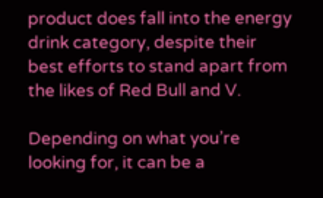product does fall into the energy drink category, despite their best efforts to stand apart from the likes of Red Bull and V.

Depending on what you’re looking for, it can be a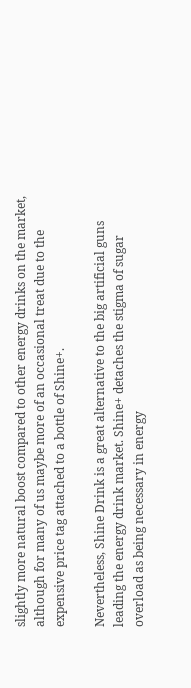slightly more natural boost compared to other energy drinks on the market, although for many of us maybe more of an occasional treat due to the expensive price tag attached to a bottle of Shine+.

Nevertheless, Shine Drink is a great alternative to the big artificial guns leading the energy drink market. Shine+ detaches the stigma of sugar overload as being necessary in energy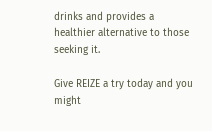drinks and provides a healthier alternative to those seeking it.

Give REIZE a try today and you might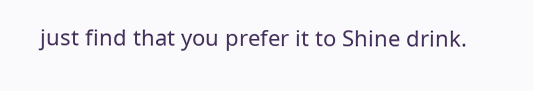just find that you prefer it to Shine drink.